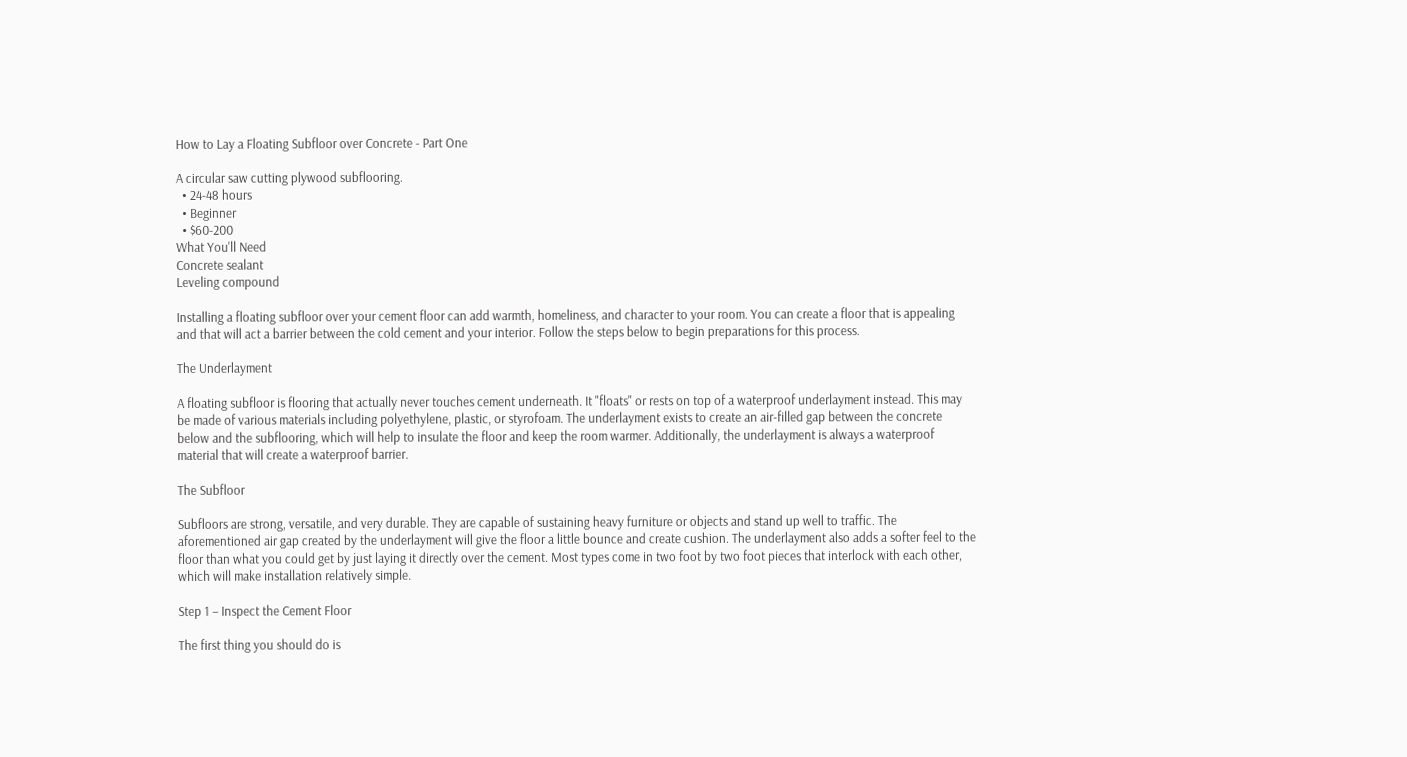How to Lay a Floating Subfloor over Concrete - Part One

A circular saw cutting plywood subflooring.
  • 24-48 hours
  • Beginner
  • $60-200
What You'll Need
Concrete sealant
Leveling compound

Installing a floating subfloor over your cement floor can add warmth, homeliness, and character to your room. You can create a floor that is appealing and that will act a barrier between the cold cement and your interior. Follow the steps below to begin preparations for this process.

The Underlayment

A floating subfloor is flooring that actually never touches cement underneath. It "floats" or rests on top of a waterproof underlayment instead. This may be made of various materials including polyethylene, plastic, or styrofoam. The underlayment exists to create an air-filled gap between the concrete below and the subflooring, which will help to insulate the floor and keep the room warmer. Additionally, the underlayment is always a waterproof material that will create a waterproof barrier.

The Subfloor

Subfloors are strong, versatile, and very durable. They are capable of sustaining heavy furniture or objects and stand up well to traffic. The aforementioned air gap created by the underlayment will give the floor a little bounce and create cushion. The underlayment also adds a softer feel to the floor than what you could get by just laying it directly over the cement. Most types come in two foot by two foot pieces that interlock with each other, which will make installation relatively simple.

Step 1 – Inspect the Cement Floor

The first thing you should do is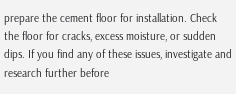prepare the cement floor for installation. Check the floor for cracks, excess moisture, or sudden dips. If you find any of these issues, investigate and research further before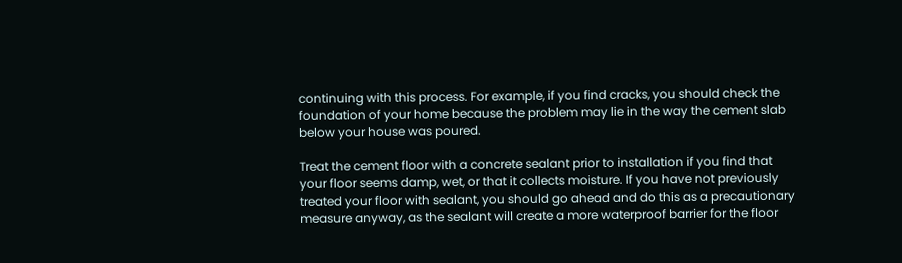continuing with this process. For example, if you find cracks, you should check the foundation of your home because the problem may lie in the way the cement slab below your house was poured.

Treat the cement floor with a concrete sealant prior to installation if you find that your floor seems damp, wet, or that it collects moisture. If you have not previously treated your floor with sealant, you should go ahead and do this as a precautionary measure anyway, as the sealant will create a more waterproof barrier for the floor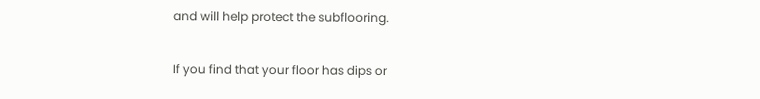and will help protect the subflooring.

If you find that your floor has dips or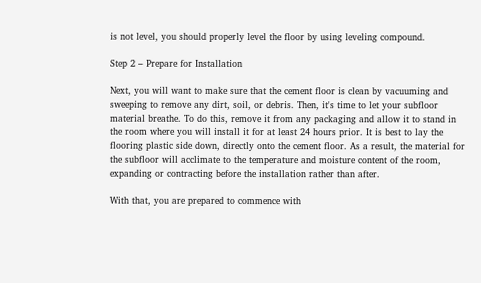is not level, you should properly level the floor by using leveling compound.

Step 2 – Prepare for Installation

Next, you will want to make sure that the cement floor is clean by vacuuming and sweeping to remove any dirt, soil, or debris. Then, it's time to let your subfloor material breathe. To do this, remove it from any packaging and allow it to stand in the room where you will install it for at least 24 hours prior. It is best to lay the flooring plastic side down, directly onto the cement floor. As a result, the material for the subfloor will acclimate to the temperature and moisture content of the room, expanding or contracting before the installation rather than after.

With that, you are prepared to commence with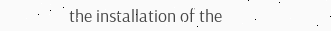the installation of the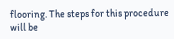flooring. The steps for this procedure will be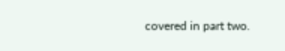covered in part two.